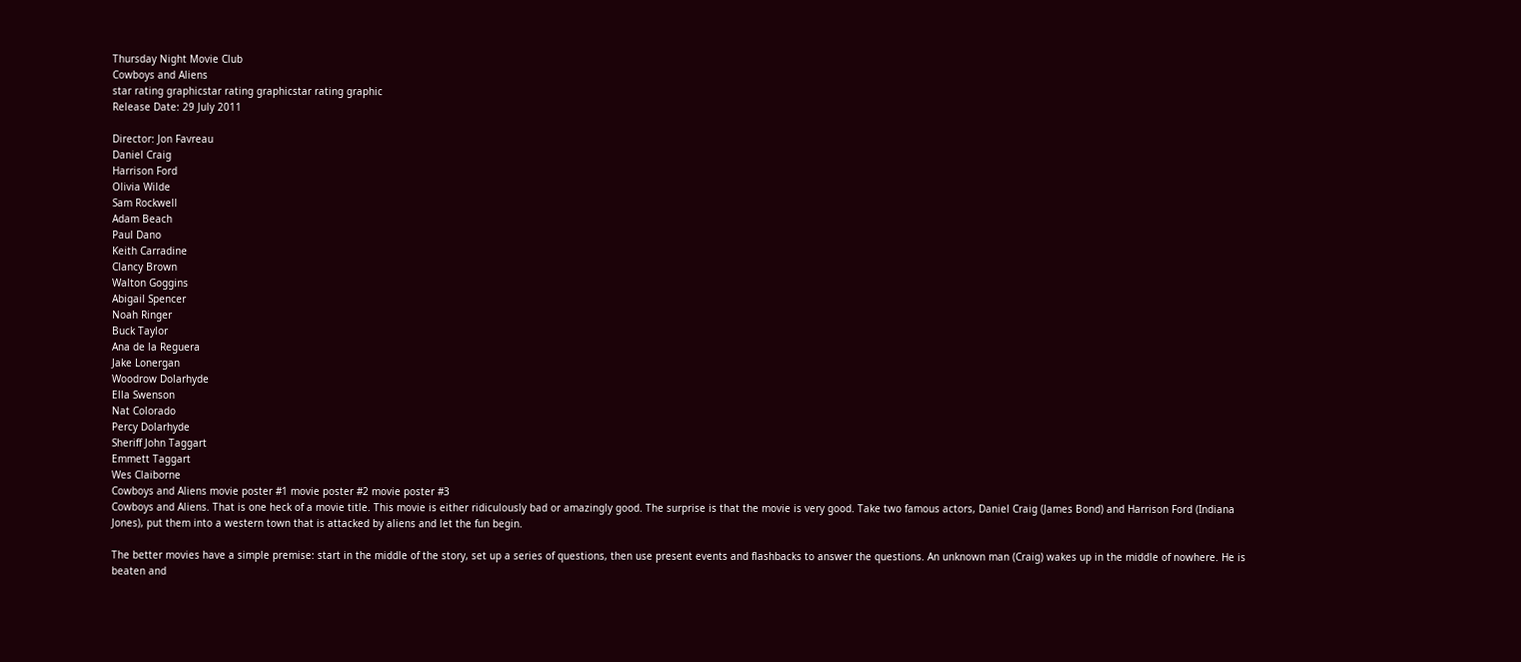Thursday Night Movie Club
Cowboys and Aliens
star rating graphicstar rating graphicstar rating graphic
Release Date: 29 July 2011

Director: Jon Favreau
Daniel Craig
Harrison Ford
Olivia Wilde
Sam Rockwell
Adam Beach
Paul Dano
Keith Carradine
Clancy Brown
Walton Goggins
Abigail Spencer
Noah Ringer
Buck Taylor
Ana de la Reguera
Jake Lonergan
Woodrow Dolarhyde
Ella Swenson
Nat Colorado
Percy Dolarhyde
Sheriff John Taggart
Emmett Taggart
Wes Claiborne
Cowboys and Aliens movie poster #1 movie poster #2 movie poster #3
Cowboys and Aliens. That is one heck of a movie title. This movie is either ridiculously bad or amazingly good. The surprise is that the movie is very good. Take two famous actors, Daniel Craig (James Bond) and Harrison Ford (Indiana Jones), put them into a western town that is attacked by aliens and let the fun begin.

The better movies have a simple premise: start in the middle of the story, set up a series of questions, then use present events and flashbacks to answer the questions. An unknown man (Craig) wakes up in the middle of nowhere. He is beaten and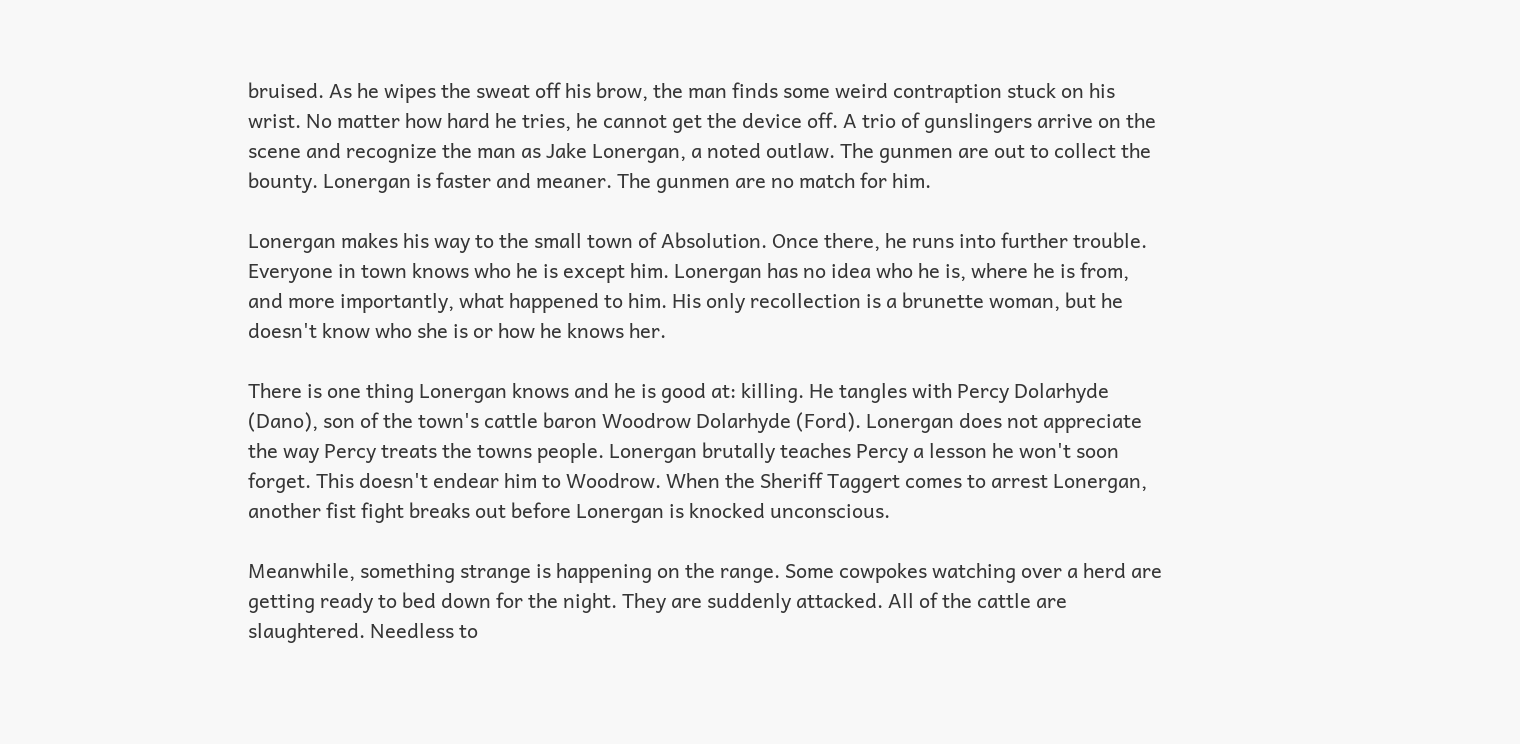bruised. As he wipes the sweat off his brow, the man finds some weird contraption stuck on his wrist. No matter how hard he tries, he cannot get the device off. A trio of gunslingers arrive on the scene and recognize the man as Jake Lonergan, a noted outlaw. The gunmen are out to collect the bounty. Lonergan is faster and meaner. The gunmen are no match for him.

Lonergan makes his way to the small town of Absolution. Once there, he runs into further trouble. Everyone in town knows who he is except him. Lonergan has no idea who he is, where he is from, and more importantly, what happened to him. His only recollection is a brunette woman, but he doesn't know who she is or how he knows her.

There is one thing Lonergan knows and he is good at: killing. He tangles with Percy Dolarhyde (Dano), son of the town's cattle baron Woodrow Dolarhyde (Ford). Lonergan does not appreciate the way Percy treats the towns people. Lonergan brutally teaches Percy a lesson he won't soon forget. This doesn't endear him to Woodrow. When the Sheriff Taggert comes to arrest Lonergan, another fist fight breaks out before Lonergan is knocked unconscious.

Meanwhile, something strange is happening on the range. Some cowpokes watching over a herd are getting ready to bed down for the night. They are suddenly attacked. All of the cattle are slaughtered. Needless to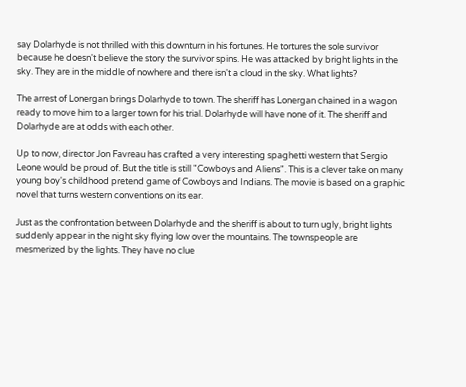say Dolarhyde is not thrilled with this downturn in his fortunes. He tortures the sole survivor because he doesn't believe the story the survivor spins. He was attacked by bright lights in the sky. They are in the middle of nowhere and there isn't a cloud in the sky. What lights?

The arrest of Lonergan brings Dolarhyde to town. The sheriff has Lonergan chained in a wagon ready to move him to a larger town for his trial. Dolarhyde will have none of it. The sheriff and Dolarhyde are at odds with each other.

Up to now, director Jon Favreau has crafted a very interesting spaghetti western that Sergio Leone would be proud of. But the title is still "Cowboys and Aliens". This is a clever take on many young boy's childhood pretend game of Cowboys and Indians. The movie is based on a graphic novel that turns western conventions on its ear.

Just as the confrontation between Dolarhyde and the sheriff is about to turn ugly, bright lights suddenly appear in the night sky flying low over the mountains. The townspeople are mesmerized by the lights. They have no clue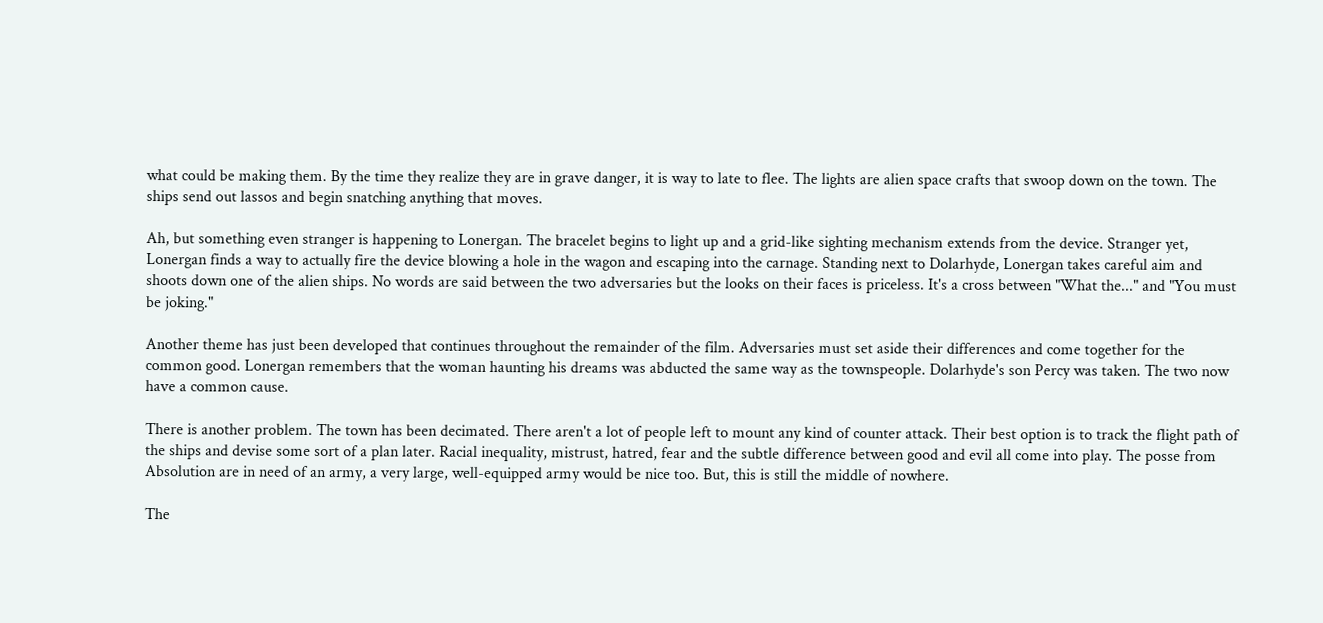what could be making them. By the time they realize they are in grave danger, it is way to late to flee. The lights are alien space crafts that swoop down on the town. The ships send out lassos and begin snatching anything that moves.

Ah, but something even stranger is happening to Lonergan. The bracelet begins to light up and a grid-like sighting mechanism extends from the device. Stranger yet, Lonergan finds a way to actually fire the device blowing a hole in the wagon and escaping into the carnage. Standing next to Dolarhyde, Lonergan takes careful aim and shoots down one of the alien ships. No words are said between the two adversaries but the looks on their faces is priceless. It's a cross between "What the..." and "You must be joking."

Another theme has just been developed that continues throughout the remainder of the film. Adversaries must set aside their differences and come together for the common good. Lonergan remembers that the woman haunting his dreams was abducted the same way as the townspeople. Dolarhyde's son Percy was taken. The two now have a common cause.

There is another problem. The town has been decimated. There aren't a lot of people left to mount any kind of counter attack. Their best option is to track the flight path of the ships and devise some sort of a plan later. Racial inequality, mistrust, hatred, fear and the subtle difference between good and evil all come into play. The posse from Absolution are in need of an army, a very large, well-equipped army would be nice too. But, this is still the middle of nowhere.

The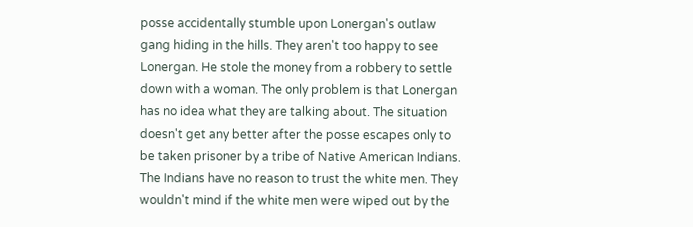posse accidentally stumble upon Lonergan's outlaw gang hiding in the hills. They aren't too happy to see Lonergan. He stole the money from a robbery to settle down with a woman. The only problem is that Lonergan has no idea what they are talking about. The situation doesn't get any better after the posse escapes only to be taken prisoner by a tribe of Native American Indians. The Indians have no reason to trust the white men. They wouldn't mind if the white men were wiped out by the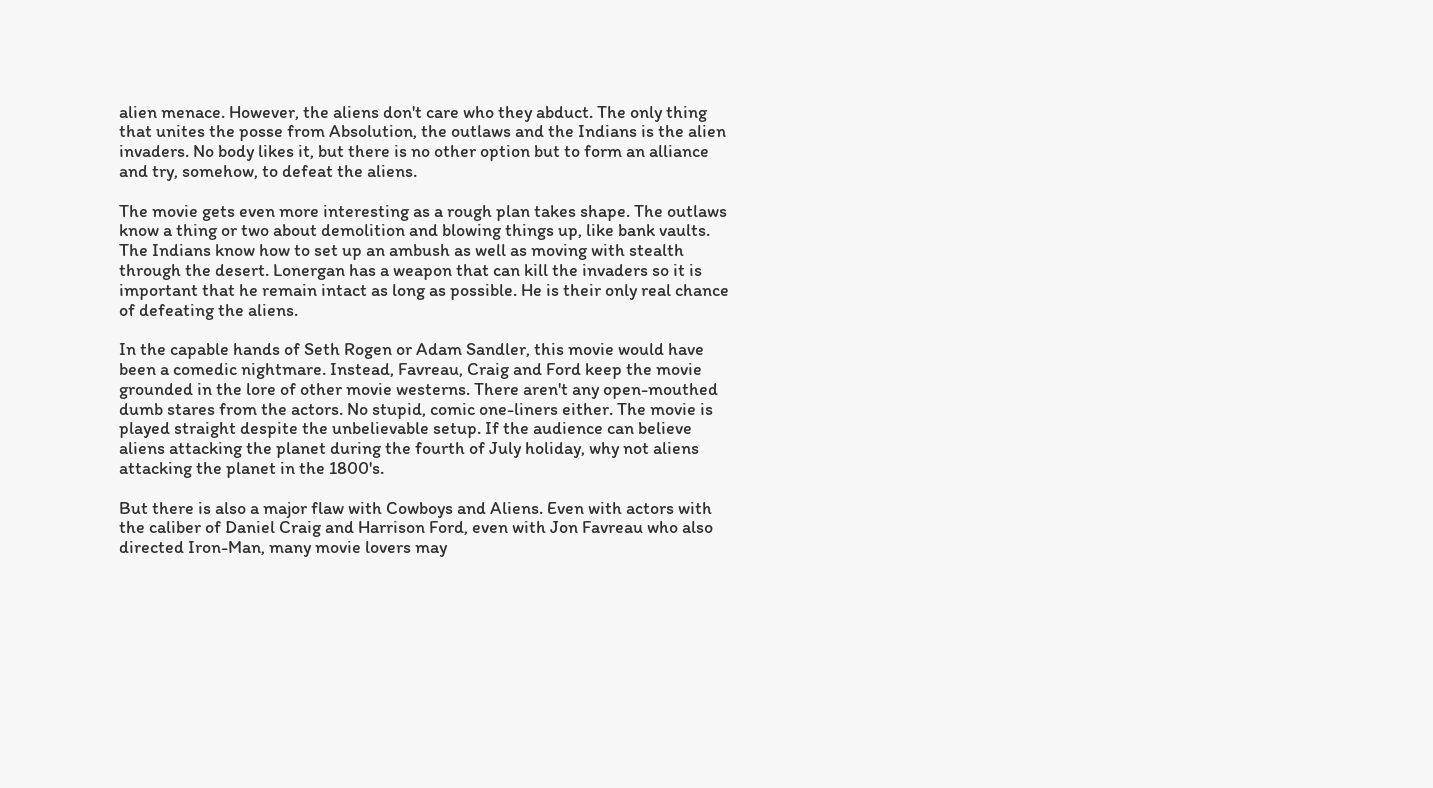alien menace. However, the aliens don't care who they abduct. The only thing that unites the posse from Absolution, the outlaws and the Indians is the alien invaders. No body likes it, but there is no other option but to form an alliance and try, somehow, to defeat the aliens.

The movie gets even more interesting as a rough plan takes shape. The outlaws know a thing or two about demolition and blowing things up, like bank vaults. The Indians know how to set up an ambush as well as moving with stealth through the desert. Lonergan has a weapon that can kill the invaders so it is important that he remain intact as long as possible. He is their only real chance of defeating the aliens.

In the capable hands of Seth Rogen or Adam Sandler, this movie would have been a comedic nightmare. Instead, Favreau, Craig and Ford keep the movie grounded in the lore of other movie westerns. There aren't any open-mouthed dumb stares from the actors. No stupid, comic one-liners either. The movie is played straight despite the unbelievable setup. If the audience can believe aliens attacking the planet during the fourth of July holiday, why not aliens attacking the planet in the 1800's.

But there is also a major flaw with Cowboys and Aliens. Even with actors with the caliber of Daniel Craig and Harrison Ford, even with Jon Favreau who also directed Iron-Man, many movie lovers may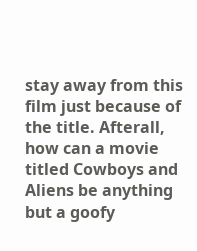stay away from this film just because of the title. Afterall, how can a movie titled Cowboys and Aliens be anything but a goofy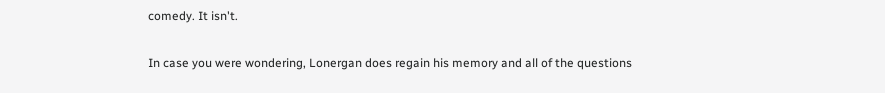comedy. It isn't.

In case you were wondering, Lonergan does regain his memory and all of the questions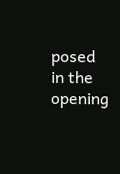posed in the opening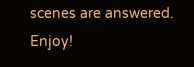scenes are answered. Enjoy!